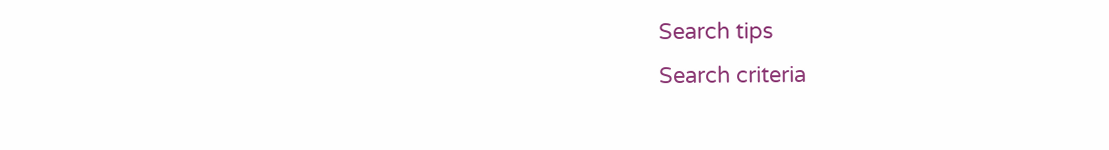Search tips
Search criteria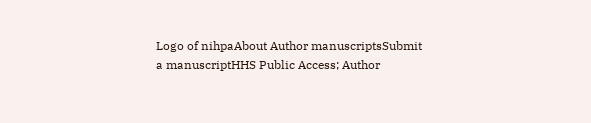Logo of nihpaAbout Author manuscriptsSubmit a manuscriptHHS Public Access; Author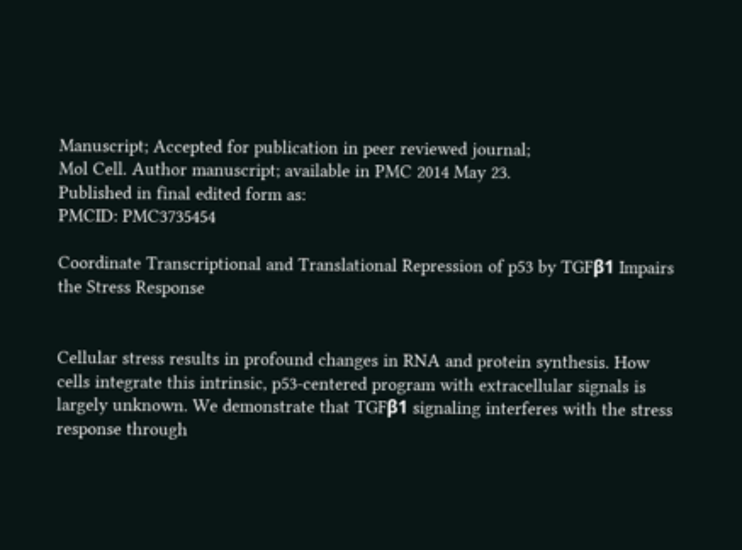Manuscript; Accepted for publication in peer reviewed journal;
Mol Cell. Author manuscript; available in PMC 2014 May 23.
Published in final edited form as:
PMCID: PMC3735454

Coordinate Transcriptional and Translational Repression of p53 by TGFβ1 Impairs the Stress Response


Cellular stress results in profound changes in RNA and protein synthesis. How cells integrate this intrinsic, p53-centered program with extracellular signals is largely unknown. We demonstrate that TGFβ1 signaling interferes with the stress response through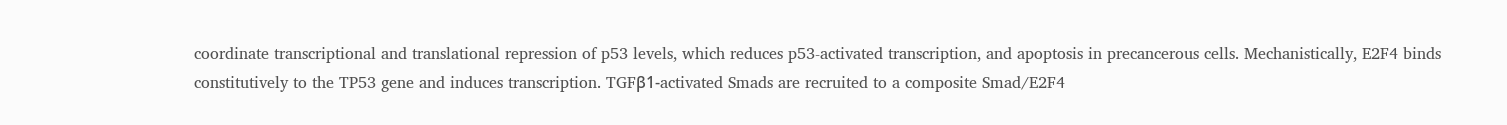coordinate transcriptional and translational repression of p53 levels, which reduces p53-activated transcription, and apoptosis in precancerous cells. Mechanistically, E2F4 binds constitutively to the TP53 gene and induces transcription. TGFβ1-activated Smads are recruited to a composite Smad/E2F4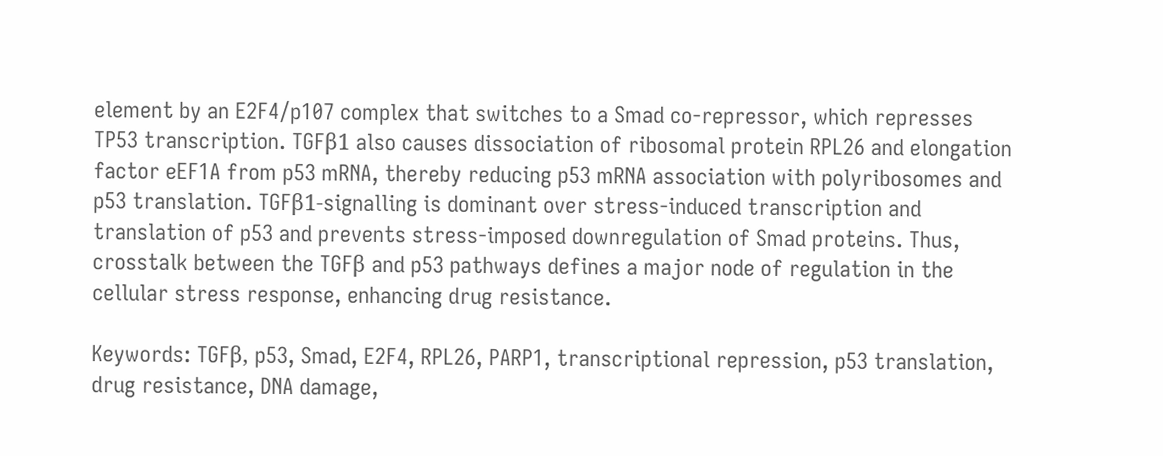element by an E2F4/p107 complex that switches to a Smad co-repressor, which represses TP53 transcription. TGFβ1 also causes dissociation of ribosomal protein RPL26 and elongation factor eEF1A from p53 mRNA, thereby reducing p53 mRNA association with polyribosomes and p53 translation. TGFβ1-signalling is dominant over stress-induced transcription and translation of p53 and prevents stress-imposed downregulation of Smad proteins. Thus, crosstalk between the TGFβ and p53 pathways defines a major node of regulation in the cellular stress response, enhancing drug resistance.

Keywords: TGFβ, p53, Smad, E2F4, RPL26, PARP1, transcriptional repression, p53 translation, drug resistance, DNA damage,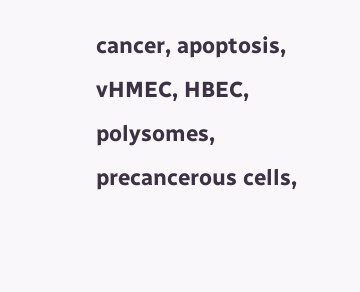cancer, apoptosis, vHMEC, HBEC, polysomes, precancerous cells,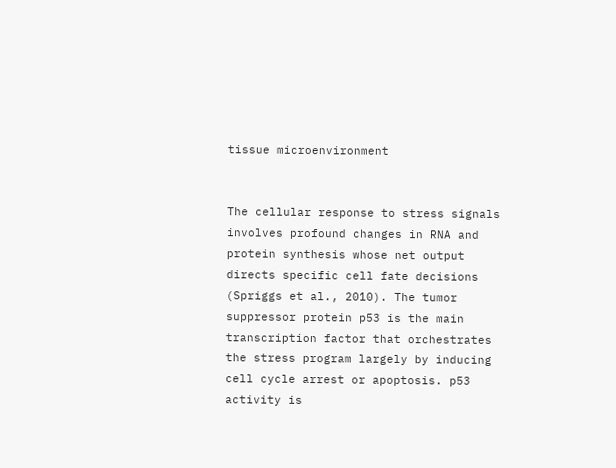tissue microenvironment


The cellular response to stress signals involves profound changes in RNA and protein synthesis whose net output directs specific cell fate decisions (Spriggs et al., 2010). The tumor suppressor protein p53 is the main transcription factor that orchestrates the stress program largely by inducing cell cycle arrest or apoptosis. p53 activity is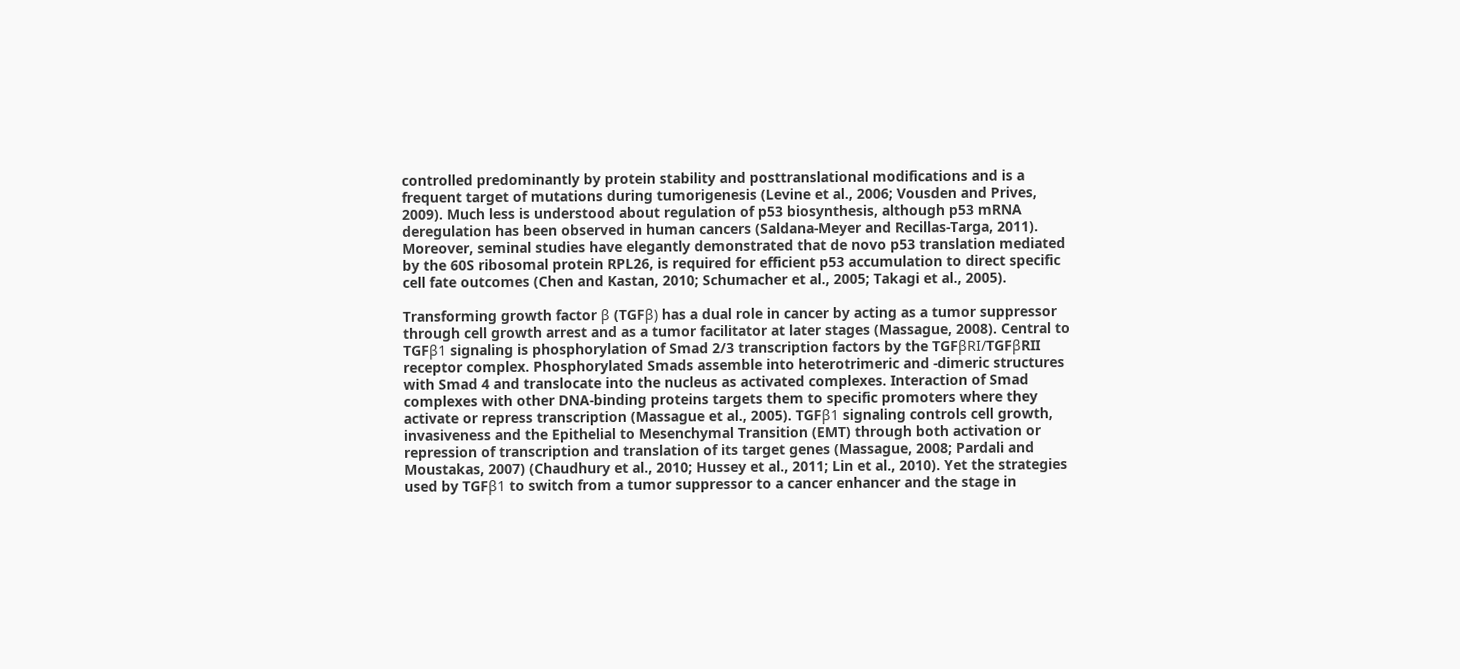controlled predominantly by protein stability and posttranslational modifications and is a frequent target of mutations during tumorigenesis (Levine et al., 2006; Vousden and Prives, 2009). Much less is understood about regulation of p53 biosynthesis, although p53 mRNA deregulation has been observed in human cancers (Saldana-Meyer and Recillas-Targa, 2011). Moreover, seminal studies have elegantly demonstrated that de novo p53 translation mediated by the 60S ribosomal protein RPL26, is required for efficient p53 accumulation to direct specific cell fate outcomes (Chen and Kastan, 2010; Schumacher et al., 2005; Takagi et al., 2005).

Transforming growth factor β (TGFβ) has a dual role in cancer by acting as a tumor suppressor through cell growth arrest and as a tumor facilitator at later stages (Massague, 2008). Central to TGFβ1 signaling is phosphorylation of Smad 2/3 transcription factors by the TGFβRI/TGFβRII receptor complex. Phosphorylated Smads assemble into heterotrimeric and -dimeric structures with Smad 4 and translocate into the nucleus as activated complexes. Interaction of Smad complexes with other DNA-binding proteins targets them to specific promoters where they activate or repress transcription (Massague et al., 2005). TGFβ1 signaling controls cell growth, invasiveness and the Epithelial to Mesenchymal Transition (EMT) through both activation or repression of transcription and translation of its target genes (Massague, 2008; Pardali and Moustakas, 2007) (Chaudhury et al., 2010; Hussey et al., 2011; Lin et al., 2010). Yet the strategies used by TGFβ1 to switch from a tumor suppressor to a cancer enhancer and the stage in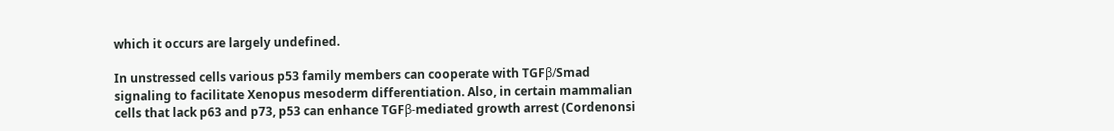which it occurs are largely undefined.

In unstressed cells various p53 family members can cooperate with TGFβ/Smad signaling to facilitate Xenopus mesoderm differentiation. Also, in certain mammalian cells that lack p63 and p73, p53 can enhance TGFβ-mediated growth arrest (Cordenonsi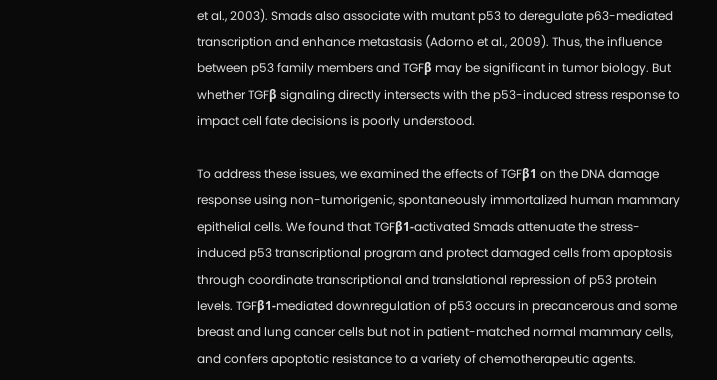et al., 2003). Smads also associate with mutant p53 to deregulate p63-mediated transcription and enhance metastasis (Adorno et al., 2009). Thus, the influence between p53 family members and TGFβ may be significant in tumor biology. But whether TGFβ signaling directly intersects with the p53-induced stress response to impact cell fate decisions is poorly understood.

To address these issues, we examined the effects of TGFβ1 on the DNA damage response using non-tumorigenic, spontaneously immortalized human mammary epithelial cells. We found that TGFβ1-activated Smads attenuate the stress-induced p53 transcriptional program and protect damaged cells from apoptosis through coordinate transcriptional and translational repression of p53 protein levels. TGFβ1-mediated downregulation of p53 occurs in precancerous and some breast and lung cancer cells but not in patient-matched normal mammary cells, and confers apoptotic resistance to a variety of chemotherapeutic agents.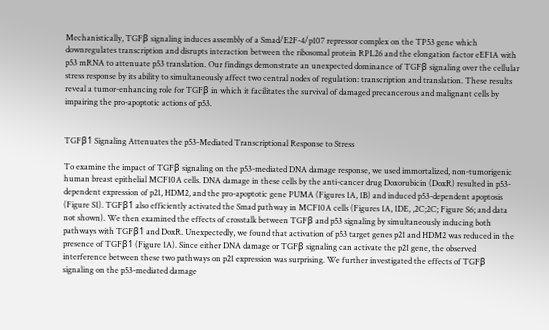Mechanistically, TGFβ signaling induces assembly of a Smad/E2F-4/p107 repressor complex on the TP53 gene which downregulates transcription and disrupts interaction between the ribosomal protein RPL26 and the elongation factor eEF1A with p53 mRNA to attenuate p53 translation. Our findings demonstrate an unexpected dominance of TGFβ signaling over the cellular stress response by its ability to simultaneously affect two central nodes of regulation: transcription and translation. These results reveal a tumor-enhancing role for TGFβ in which it facilitates the survival of damaged precancerous and malignant cells by impairing the pro-apoptotic actions of p53.


TGFβ1 Signaling Attenuates the p53-Mediated Transcriptional Response to Stress

To examine the impact of TGFβ signaling on the p53-mediated DNA damage response, we used immortalized, non-tumorigenic human breast epithelial MCF10A cells. DNA damage in these cells by the anti-cancer drug Doxorubicin (DoxR) resulted in p53-dependent expression of p21, HDM2, and the pro-apoptotic gene PUMA (Figures 1A, 1B) and induced p53-dependent apoptosis (Figure S1). TGFβ1 also efficiently activated the Smad pathway in MCF10A cells (Figures 1A, 1DE, ,2C;2C; Figure S6; and data not shown). We then examined the effects of crosstalk between TGFβ and p53 signaling by simultaneously inducing both pathways with TGFβ1 and DoxR. Unexpectedly, we found that activation of p53 target genes p21 and HDM2 was reduced in the presence of TGFβ1 (Figure 1A). Since either DNA damage or TGFβ signaling can activate the p21 gene, the observed interference between these two pathways on p21 expression was surprising. We further investigated the effects of TGFβ signaling on the p53-mediated damage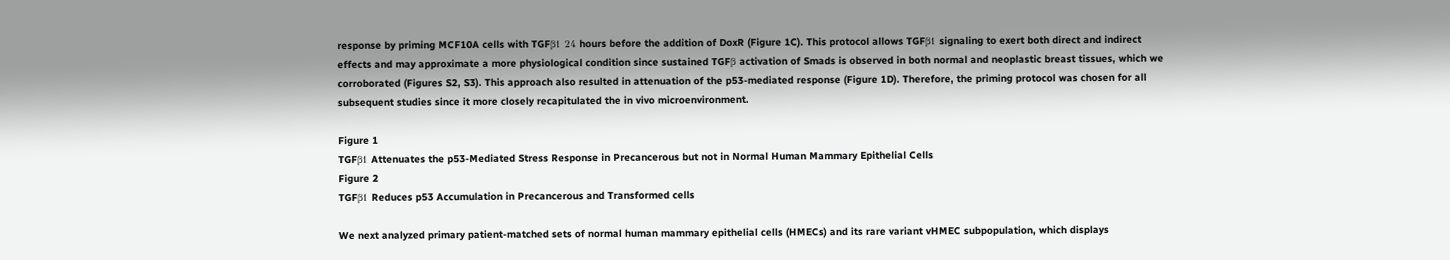response by priming MCF10A cells with TGFβ1 24 hours before the addition of DoxR (Figure 1C). This protocol allows TGFβ1 signaling to exert both direct and indirect effects and may approximate a more physiological condition since sustained TGFβ activation of Smads is observed in both normal and neoplastic breast tissues, which we corroborated (Figures S2, S3). This approach also resulted in attenuation of the p53-mediated response (Figure 1D). Therefore, the priming protocol was chosen for all subsequent studies since it more closely recapitulated the in vivo microenvironment.

Figure 1
TGFβ1 Attenuates the p53-Mediated Stress Response in Precancerous but not in Normal Human Mammary Epithelial Cells
Figure 2
TGFβ1 Reduces p53 Accumulation in Precancerous and Transformed cells

We next analyzed primary patient-matched sets of normal human mammary epithelial cells (HMECs) and its rare variant vHMEC subpopulation, which displays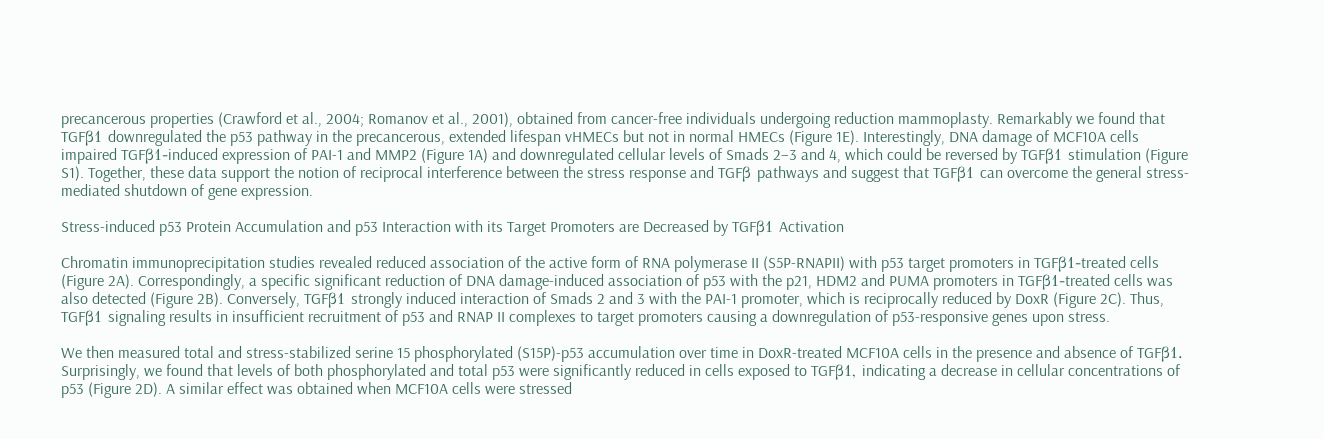precancerous properties (Crawford et al., 2004; Romanov et al., 2001), obtained from cancer-free individuals undergoing reduction mammoplasty. Remarkably we found that TGFβ1 downregulated the p53 pathway in the precancerous, extended lifespan vHMECs but not in normal HMECs (Figure 1E). Interestingly, DNA damage of MCF10A cells impaired TGFβ1-induced expression of PAI-1 and MMP2 (Figure 1A) and downregulated cellular levels of Smads 2–3 and 4, which could be reversed by TGFβ1 stimulation (Figure S1). Together, these data support the notion of reciprocal interference between the stress response and TGFβ pathways and suggest that TGFβ1 can overcome the general stress-mediated shutdown of gene expression.

Stress-induced p53 Protein Accumulation and p53 Interaction with its Target Promoters are Decreased by TGFβ1 Activation

Chromatin immunoprecipitation studies revealed reduced association of the active form of RNA polymerase II (S5P-RNAPII) with p53 target promoters in TGFβ1-treated cells (Figure 2A). Correspondingly, a specific significant reduction of DNA damage-induced association of p53 with the p21, HDM2 and PUMA promoters in TGFβ1-treated cells was also detected (Figure 2B). Conversely, TGFβ1 strongly induced interaction of Smads 2 and 3 with the PAI-1 promoter, which is reciprocally reduced by DoxR (Figure 2C). Thus, TGFβ1 signaling results in insufficient recruitment of p53 and RNAP II complexes to target promoters causing a downregulation of p53-responsive genes upon stress.

We then measured total and stress-stabilized serine 15 phosphorylated (S15P)-p53 accumulation over time in DoxR-treated MCF10A cells in the presence and absence of TGFβ1. Surprisingly, we found that levels of both phosphorylated and total p53 were significantly reduced in cells exposed to TGFβ1, indicating a decrease in cellular concentrations of p53 (Figure 2D). A similar effect was obtained when MCF10A cells were stressed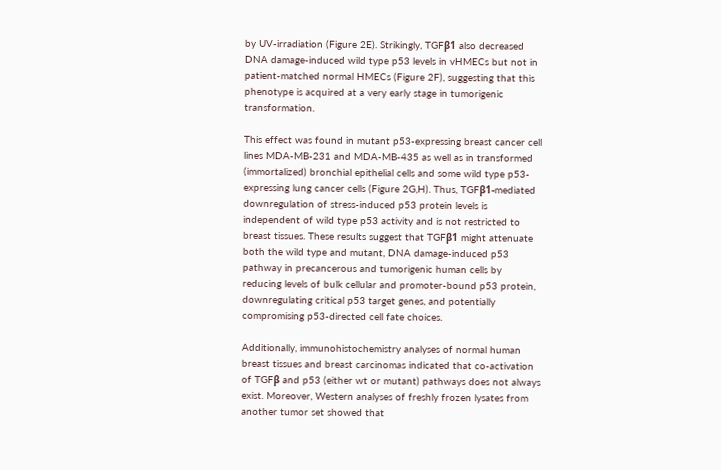by UV-irradiation (Figure 2E). Strikingly, TGFβ1 also decreased DNA damage-induced wild type p53 levels in vHMECs but not in patient-matched normal HMECs (Figure 2F), suggesting that this phenotype is acquired at a very early stage in tumorigenic transformation.

This effect was found in mutant p53-expressing breast cancer cell lines MDA-MB-231 and MDA-MB-435 as well as in transformed (immortalized) bronchial epithelial cells and some wild type p53-expressing lung cancer cells (Figure 2G,H). Thus, TGFβ1-mediated downregulation of stress-induced p53 protein levels is independent of wild type p53 activity and is not restricted to breast tissues. These results suggest that TGFβ1 might attenuate both the wild type and mutant, DNA damage-induced p53 pathway in precancerous and tumorigenic human cells by reducing levels of bulk cellular and promoter-bound p53 protein, downregulating critical p53 target genes, and potentially compromising p53-directed cell fate choices.

Additionally, immunohistochemistry analyses of normal human breast tissues and breast carcinomas indicated that co-activation of TGFβ and p53 (either wt or mutant) pathways does not always exist. Moreover, Western analyses of freshly frozen lysates from another tumor set showed that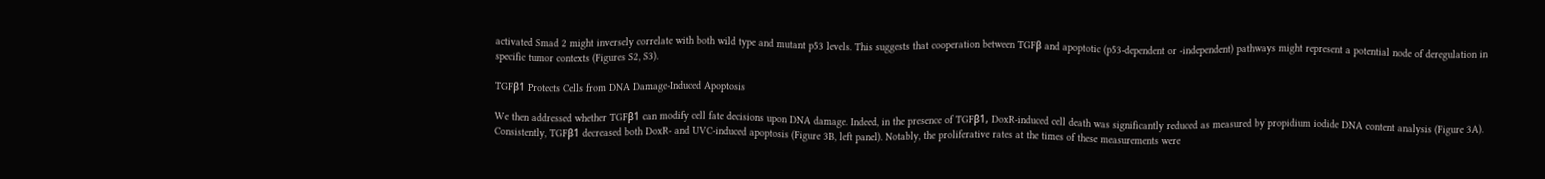activated Smad 2 might inversely correlate with both wild type and mutant p53 levels. This suggests that cooperation between TGFβ and apoptotic (p53-dependent or -independent) pathways might represent a potential node of deregulation in specific tumor contexts (Figures S2, S3).

TGFβ1 Protects Cells from DNA Damage-Induced Apoptosis

We then addressed whether TGFβ1 can modify cell fate decisions upon DNA damage. Indeed, in the presence of TGFβ1, DoxR-induced cell death was significantly reduced as measured by propidium iodide DNA content analysis (Figure 3A). Consistently, TGFβ1 decreased both DoxR- and UVC-induced apoptosis (Figure 3B, left panel). Notably, the proliferative rates at the times of these measurements were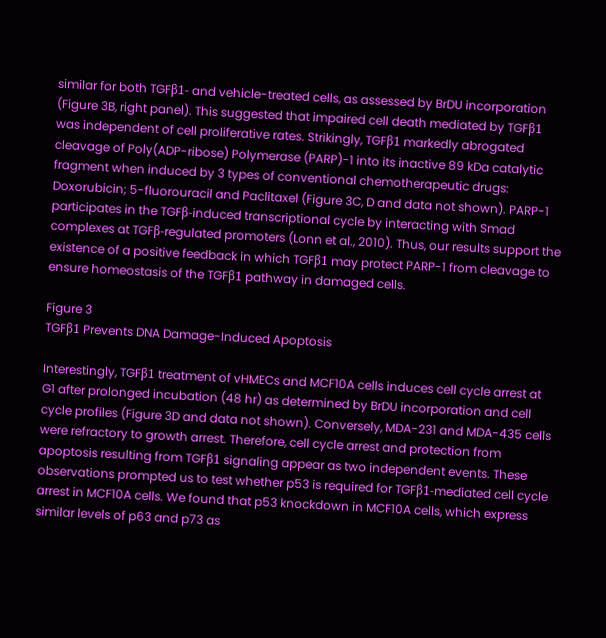similar for both TGFβ1- and vehicle-treated cells, as assessed by BrDU incorporation (Figure 3B, right panel). This suggested that impaired cell death mediated by TGFβ1 was independent of cell proliferative rates. Strikingly, TGFβ1 markedly abrogated cleavage of Poly(ADP-ribose) Polymerase (PARP)-1 into its inactive 89 kDa catalytic fragment when induced by 3 types of conventional chemotherapeutic drugs: Doxorubicin; 5-fluorouracil and Paclitaxel (Figure 3C, D and data not shown). PARP-1 participates in the TGFβ-induced transcriptional cycle by interacting with Smad complexes at TGFβ-regulated promoters (Lonn et al., 2010). Thus, our results support the existence of a positive feedback in which TGFβ1 may protect PARP-1 from cleavage to ensure homeostasis of the TGFβ1 pathway in damaged cells.

Figure 3
TGFβ1 Prevents DNA Damage-Induced Apoptosis

Interestingly, TGFβ1 treatment of vHMECs and MCF10A cells induces cell cycle arrest at G1 after prolonged incubation (48 hr) as determined by BrDU incorporation and cell cycle profiles (Figure 3D and data not shown). Conversely, MDA-231 and MDA-435 cells were refractory to growth arrest. Therefore, cell cycle arrest and protection from apoptosis resulting from TGFβ1 signaling appear as two independent events. These observations prompted us to test whether p53 is required for TGFβ1-mediated cell cycle arrest in MCF10A cells. We found that p53 knockdown in MCF10A cells, which express similar levels of p63 and p73 as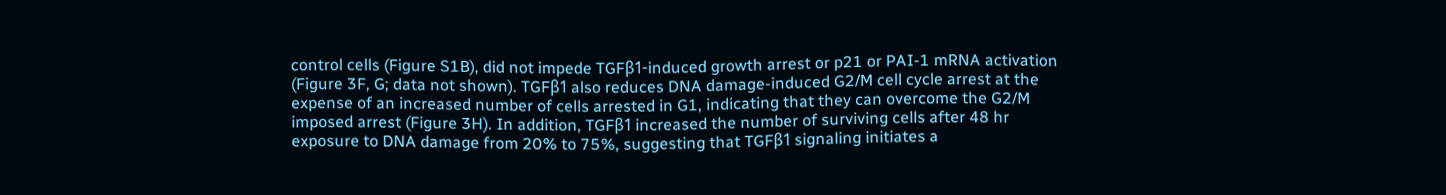control cells (Figure S1B), did not impede TGFβ1-induced growth arrest or p21 or PAI-1 mRNA activation (Figure 3F, G; data not shown). TGFβ1 also reduces DNA damage-induced G2/M cell cycle arrest at the expense of an increased number of cells arrested in G1, indicating that they can overcome the G2/M imposed arrest (Figure 3H). In addition, TGFβ1 increased the number of surviving cells after 48 hr exposure to DNA damage from 20% to 75%, suggesting that TGFβ1 signaling initiates a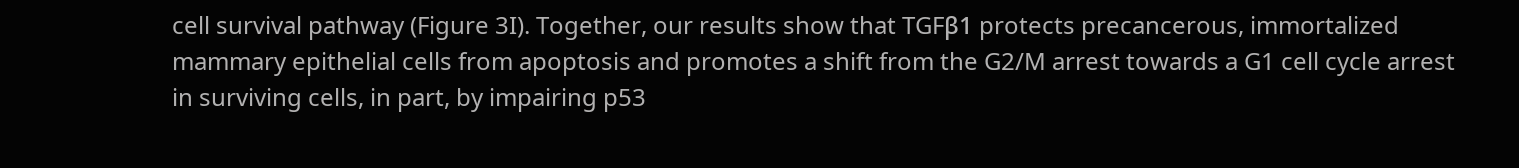cell survival pathway (Figure 3I). Together, our results show that TGFβ1 protects precancerous, immortalized mammary epithelial cells from apoptosis and promotes a shift from the G2/M arrest towards a G1 cell cycle arrest in surviving cells, in part, by impairing p53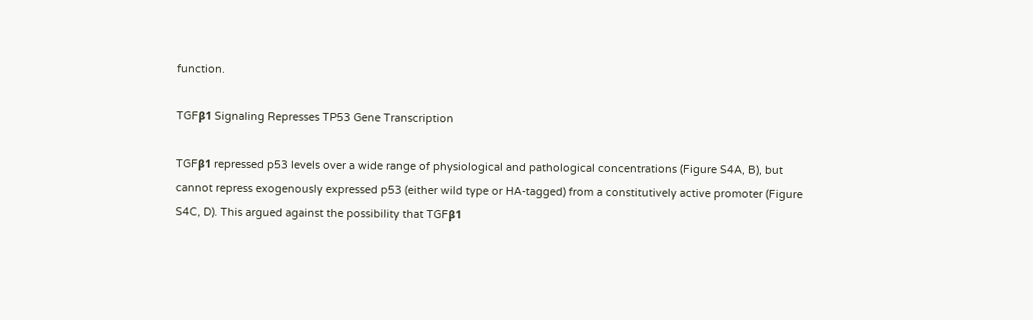function.

TGFβ1 Signaling Represses TP53 Gene Transcription

TGFβ1 repressed p53 levels over a wide range of physiological and pathological concentrations (Figure S4A, B), but cannot repress exogenously expressed p53 (either wild type or HA-tagged) from a constitutively active promoter (Figure S4C, D). This argued against the possibility that TGFβ1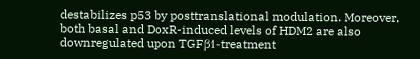destabilizes p53 by posttranslational modulation. Moreover, both basal and DoxR-induced levels of HDM2 are also downregulated upon TGFβ1-treatment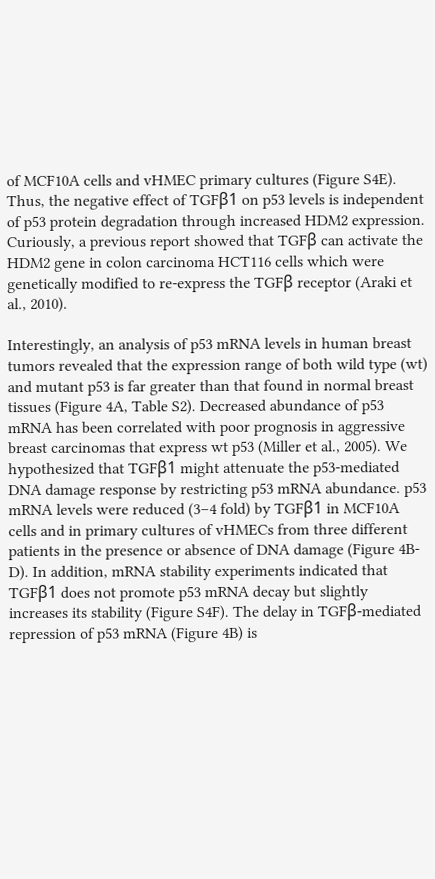of MCF10A cells and vHMEC primary cultures (Figure S4E). Thus, the negative effect of TGFβ1 on p53 levels is independent of p53 protein degradation through increased HDM2 expression. Curiously, a previous report showed that TGFβ can activate the HDM2 gene in colon carcinoma HCT116 cells which were genetically modified to re-express the TGFβ receptor (Araki et al., 2010).

Interestingly, an analysis of p53 mRNA levels in human breast tumors revealed that the expression range of both wild type (wt) and mutant p53 is far greater than that found in normal breast tissues (Figure 4A, Table S2). Decreased abundance of p53 mRNA has been correlated with poor prognosis in aggressive breast carcinomas that express wt p53 (Miller et al., 2005). We hypothesized that TGFβ1 might attenuate the p53-mediated DNA damage response by restricting p53 mRNA abundance. p53 mRNA levels were reduced (3–4 fold) by TGFβ1 in MCF10A cells and in primary cultures of vHMECs from three different patients in the presence or absence of DNA damage (Figure 4B-D). In addition, mRNA stability experiments indicated that TGFβ1 does not promote p53 mRNA decay but slightly increases its stability (Figure S4F). The delay in TGFβ-mediated repression of p53 mRNA (Figure 4B) is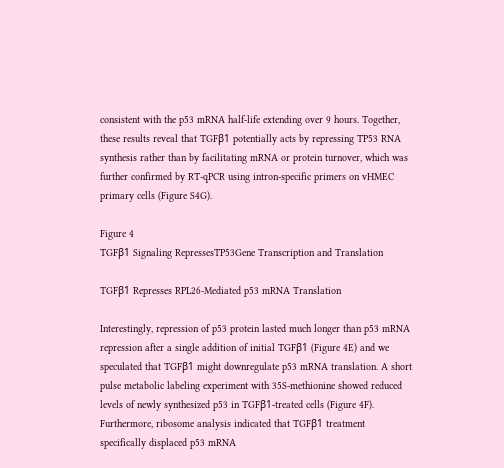consistent with the p53 mRNA half-life extending over 9 hours. Together, these results reveal that TGFβ1 potentially acts by repressing TP53 RNA synthesis rather than by facilitating mRNA or protein turnover, which was further confirmed by RT-qPCR using intron-specific primers on vHMEC primary cells (Figure S4G).

Figure 4
TGFβ1 Signaling RepressesTP53Gene Transcription and Translation

TGFβ1 Represses RPL26-Mediated p53 mRNA Translation

Interestingly, repression of p53 protein lasted much longer than p53 mRNA repression after a single addition of initial TGFβ1 (Figure 4E) and we speculated that TGFβ1 might downregulate p53 mRNA translation. A short pulse metabolic labeling experiment with 35S-methionine showed reduced levels of newly synthesized p53 in TGFβ1-treated cells (Figure 4F). Furthermore, ribosome analysis indicated that TGFβ1 treatment specifically displaced p53 mRNA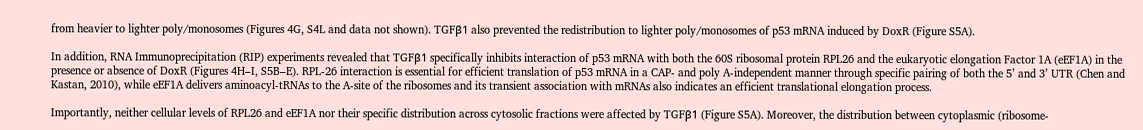from heavier to lighter poly/monosomes (Figures 4G, S4L and data not shown). TGFβ1 also prevented the redistribution to lighter poly/monosomes of p53 mRNA induced by DoxR (Figure S5A).

In addition, RNA Immunoprecipitation (RIP) experiments revealed that TGFβ1 specifically inhibits interaction of p53 mRNA with both the 60S ribosomal protein RPL26 and the eukaryotic elongation Factor 1A (eEF1A) in the presence or absence of DoxR (Figures 4H–I, S5B–E). RPL-26 interaction is essential for efficient translation of p53 mRNA in a CAP- and poly A-independent manner through specific pairing of both the 5’ and 3’ UTR (Chen and Kastan, 2010), while eEF1A delivers aminoacyl-tRNAs to the A-site of the ribosomes and its transient association with mRNAs also indicates an efficient translational elongation process.

Importantly, neither cellular levels of RPL26 and eEF1A nor their specific distribution across cytosolic fractions were affected by TGFβ1 (Figure S5A). Moreover, the distribution between cytoplasmic (ribosome-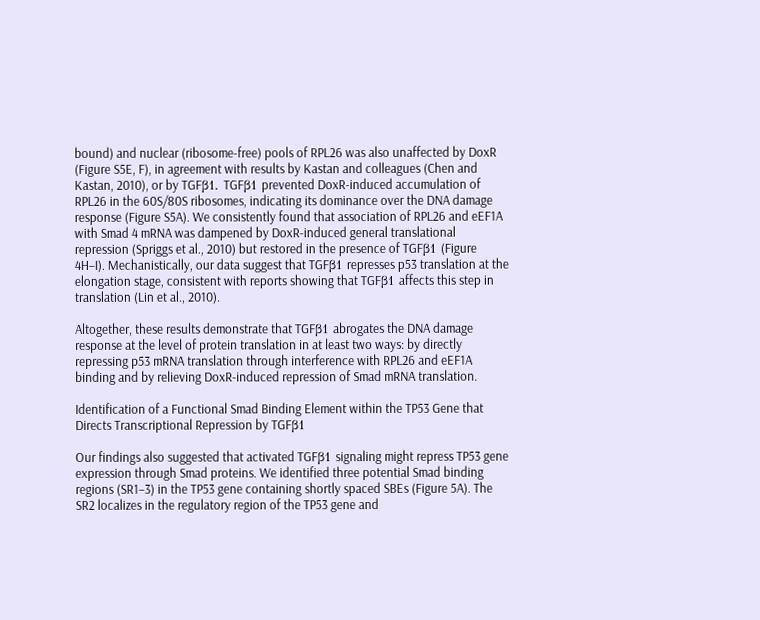bound) and nuclear (ribosome-free) pools of RPL26 was also unaffected by DoxR (Figure S5E, F), in agreement with results by Kastan and colleagues (Chen and Kastan, 2010), or by TGFβ1. TGFβ1 prevented DoxR-induced accumulation of RPL26 in the 60S/80S ribosomes, indicating its dominance over the DNA damage response (Figure S5A). We consistently found that association of RPL26 and eEF1A with Smad 4 mRNA was dampened by DoxR-induced general translational repression (Spriggs et al., 2010) but restored in the presence of TGFβ1 (Figure 4H–I). Mechanistically, our data suggest that TGFβ1 represses p53 translation at the elongation stage, consistent with reports showing that TGFβ1 affects this step in translation (Lin et al., 2010).

Altogether, these results demonstrate that TGFβ1 abrogates the DNA damage response at the level of protein translation in at least two ways: by directly repressing p53 mRNA translation through interference with RPL26 and eEF1A binding and by relieving DoxR-induced repression of Smad mRNA translation.

Identification of a Functional Smad Binding Element within the TP53 Gene that Directs Transcriptional Repression by TGFβ1

Our findings also suggested that activated TGFβ1 signaling might repress TP53 gene expression through Smad proteins. We identified three potential Smad binding regions (SR1–3) in the TP53 gene containing shortly spaced SBEs (Figure 5A). The SR2 localizes in the regulatory region of the TP53 gene and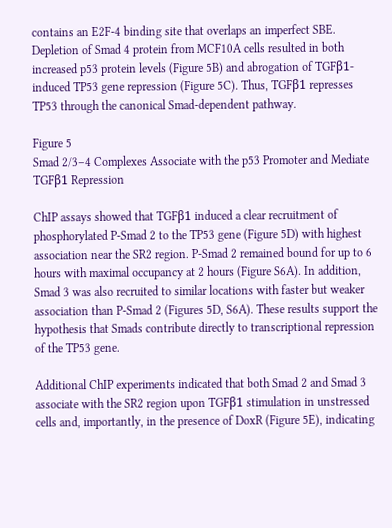contains an E2F-4 binding site that overlaps an imperfect SBE. Depletion of Smad 4 protein from MCF10A cells resulted in both increased p53 protein levels (Figure 5B) and abrogation of TGFβ1-induced TP53 gene repression (Figure 5C). Thus, TGFβ1 represses TP53 through the canonical Smad-dependent pathway.

Figure 5
Smad 2/3–4 Complexes Associate with the p53 Promoter and Mediate TGFβ1 Repression

ChIP assays showed that TGFβ1 induced a clear recruitment of phosphorylated P-Smad 2 to the TP53 gene (Figure 5D) with highest association near the SR2 region. P-Smad 2 remained bound for up to 6 hours with maximal occupancy at 2 hours (Figure S6A). In addition, Smad 3 was also recruited to similar locations with faster but weaker association than P-Smad 2 (Figures 5D, S6A). These results support the hypothesis that Smads contribute directly to transcriptional repression of the TP53 gene.

Additional ChIP experiments indicated that both Smad 2 and Smad 3 associate with the SR2 region upon TGFβ1 stimulation in unstressed cells and, importantly, in the presence of DoxR (Figure 5E), indicating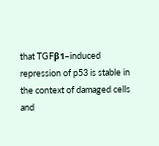that TGFβ1–induced repression of p53 is stable in the context of damaged cells and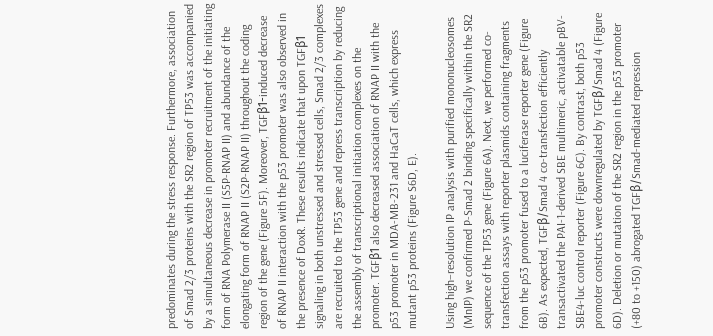predominates during the stress response. Furthermore, association of Smad 2/3 proteins with the SR2 region of TP53 was accompanied by a simultaneous decrease in promoter recruitment of the initiating form of RNA Polymerase II (S5P-RNAP II) and abundance of the elongating form of RNAP II (S2P-RNAP II) throughout the coding region of the gene (Figure 5F). Moreover, TGFβ1-induced decrease of RNAP II interaction with the p53 promoter was also observed in the presence of DoxR. These results indicate that upon TGFβ1 signaling in both unstressed and stressed cells, Smad 2/3 complexes are recruited to the TP53 gene and repress transcription by reducing the assembly of transcriptional initiation complexes on the promoter. TGFβ1 also decreased association of RNAP II with the p53 promoter in MDA-MB-231 and HaCaT cells, which express mutant p53 proteins (Figure S6D, E).

Using high–resolution IP analysis with purified mononucleosomes (MnIP) we confirmed P-Smad 2 binding specifically within the SR2 sequence of the TP53 gene (Figure 6A). Next, we performed co-transfection assays with reporter plasmids containing fragments from the p53 promoter fused to a luciferase reporter gene (Figure 6B). As expected, TGFβ/Smad 4 co-transfection efficiently transactivated the PAI-1-derived SBE multimeric, activatable pBV-SBE4-luc control reporter (Figure 6C). By contrast, both p53 promoter constructs were downregulated by TGFβ/Smad 4 (Figure 6D). Deletion or mutation of the SR2 region in the p53 promoter (+80 to +150) abrogated TGFβ/Smad-mediated repression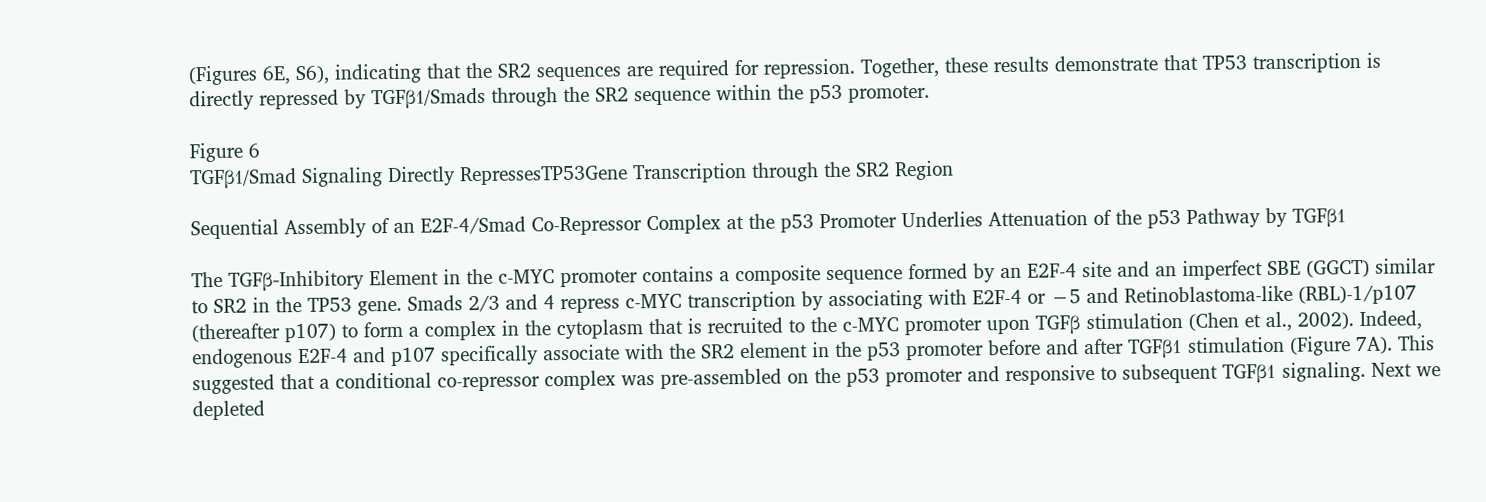(Figures 6E, S6), indicating that the SR2 sequences are required for repression. Together, these results demonstrate that TP53 transcription is directly repressed by TGFβ1/Smads through the SR2 sequence within the p53 promoter.

Figure 6
TGFβ1/Smad Signaling Directly RepressesTP53Gene Transcription through the SR2 Region

Sequential Assembly of an E2F-4/Smad Co-Repressor Complex at the p53 Promoter Underlies Attenuation of the p53 Pathway by TGFβ1

The TGFβ-Inhibitory Element in the c-MYC promoter contains a composite sequence formed by an E2F-4 site and an imperfect SBE (GGCT) similar to SR2 in the TP53 gene. Smads 2/3 and 4 repress c-MYC transcription by associating with E2F-4 or −5 and Retinoblastoma-like (RBL)-1/p107 (thereafter p107) to form a complex in the cytoplasm that is recruited to the c-MYC promoter upon TGFβ stimulation (Chen et al., 2002). Indeed, endogenous E2F-4 and p107 specifically associate with the SR2 element in the p53 promoter before and after TGFβ1 stimulation (Figure 7A). This suggested that a conditional co-repressor complex was pre-assembled on the p53 promoter and responsive to subsequent TGFβ1 signaling. Next we depleted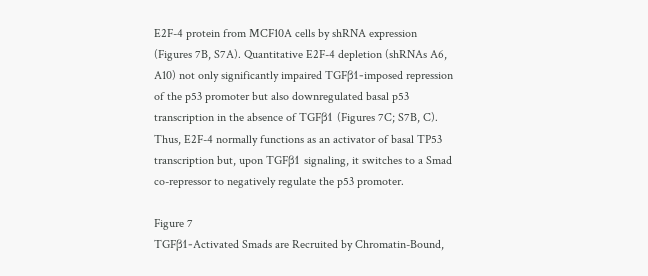E2F-4 protein from MCF10A cells by shRNA expression (Figures 7B, S7A). Quantitative E2F-4 depletion (shRNAs A6, A10) not only significantly impaired TGFβ1-imposed repression of the p53 promoter but also downregulated basal p53 transcription in the absence of TGFβ1 (Figures 7C; S7B, C). Thus, E2F-4 normally functions as an activator of basal TP53 transcription but, upon TGFβ1 signaling, it switches to a Smad co-repressor to negatively regulate the p53 promoter.

Figure 7
TGFβ1-Activated Smads are Recruited by Chromatin-Bound,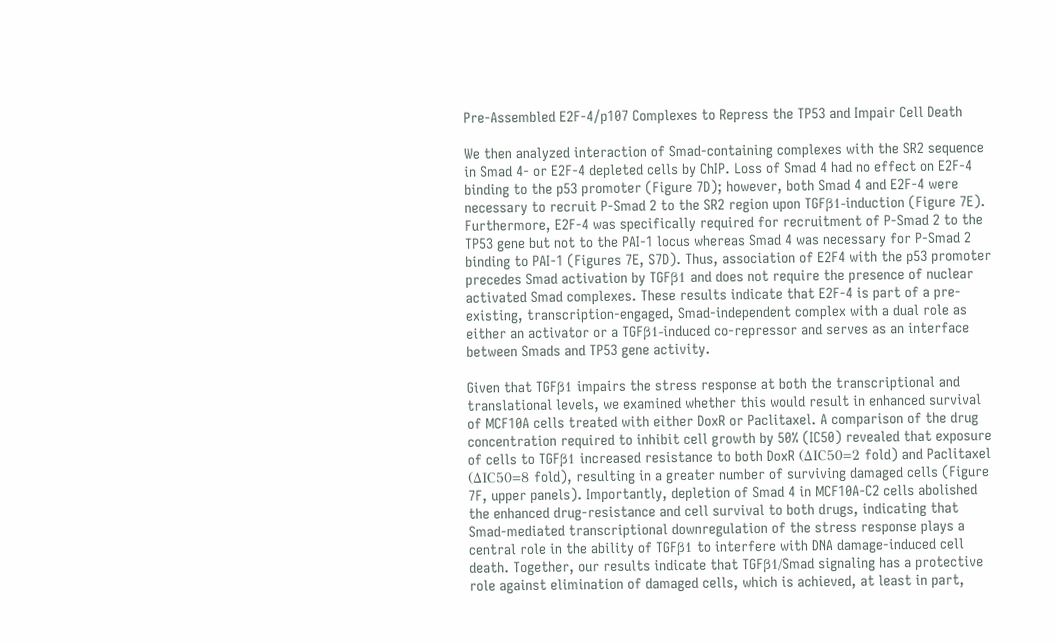Pre-Assembled E2F-4/p107 Complexes to Repress the TP53 and Impair Cell Death

We then analyzed interaction of Smad-containing complexes with the SR2 sequence in Smad 4- or E2F-4 depleted cells by ChIP. Loss of Smad 4 had no effect on E2F-4 binding to the p53 promoter (Figure 7D); however, both Smad 4 and E2F-4 were necessary to recruit P-Smad 2 to the SR2 region upon TGFβ1-induction (Figure 7E). Furthermore, E2F-4 was specifically required for recruitment of P-Smad 2 to the TP53 gene but not to the PAI-1 locus whereas Smad 4 was necessary for P-Smad 2 binding to PAI-1 (Figures 7E, S7D). Thus, association of E2F4 with the p53 promoter precedes Smad activation by TGFβ1 and does not require the presence of nuclear activated Smad complexes. These results indicate that E2F-4 is part of a pre-existing, transcription-engaged, Smad-independent complex with a dual role as either an activator or a TGFβ1-induced co-repressor and serves as an interface between Smads and TP53 gene activity.

Given that TGFβ1 impairs the stress response at both the transcriptional and translational levels, we examined whether this would result in enhanced survival of MCF10A cells treated with either DoxR or Paclitaxel. A comparison of the drug concentration required to inhibit cell growth by 50% (IC50) revealed that exposure of cells to TGFβ1 increased resistance to both DoxR (ΔIC50=2 fold) and Paclitaxel (ΔIC50=8 fold), resulting in a greater number of surviving damaged cells (Figure 7F, upper panels). Importantly, depletion of Smad 4 in MCF10A-C2 cells abolished the enhanced drug-resistance and cell survival to both drugs, indicating that Smad-mediated transcriptional downregulation of the stress response plays a central role in the ability of TGFβ1 to interfere with DNA damage-induced cell death. Together, our results indicate that TGFβ1/Smad signaling has a protective role against elimination of damaged cells, which is achieved, at least in part,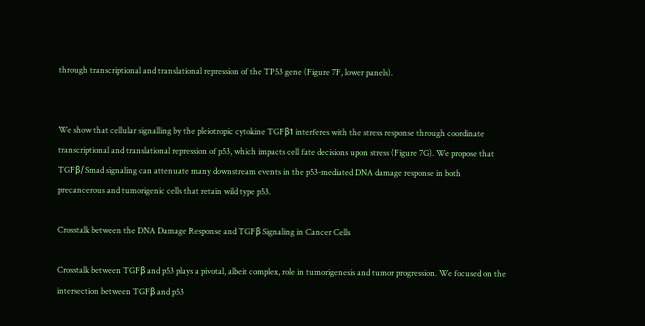through transcriptional and translational repression of the TP53 gene (Figure 7F, lower panels).


We show that cellular signalling by the pleiotropic cytokine TGFβ1 interferes with the stress response through coordinate transcriptional and translational repression of p53, which impacts cell fate decisions upon stress (Figure 7G). We propose that TGFβ/Smad signaling can attenuate many downstream events in the p53-mediated DNA damage response in both precancerous and tumorigenic cells that retain wild type p53.

Crosstalk between the DNA Damage Response and TGFβ Signaling in Cancer Cells

Crosstalk between TGFβ and p53 plays a pivotal, albeit complex, role in tumorigenesis and tumor progression. We focused on the intersection between TGFβ and p53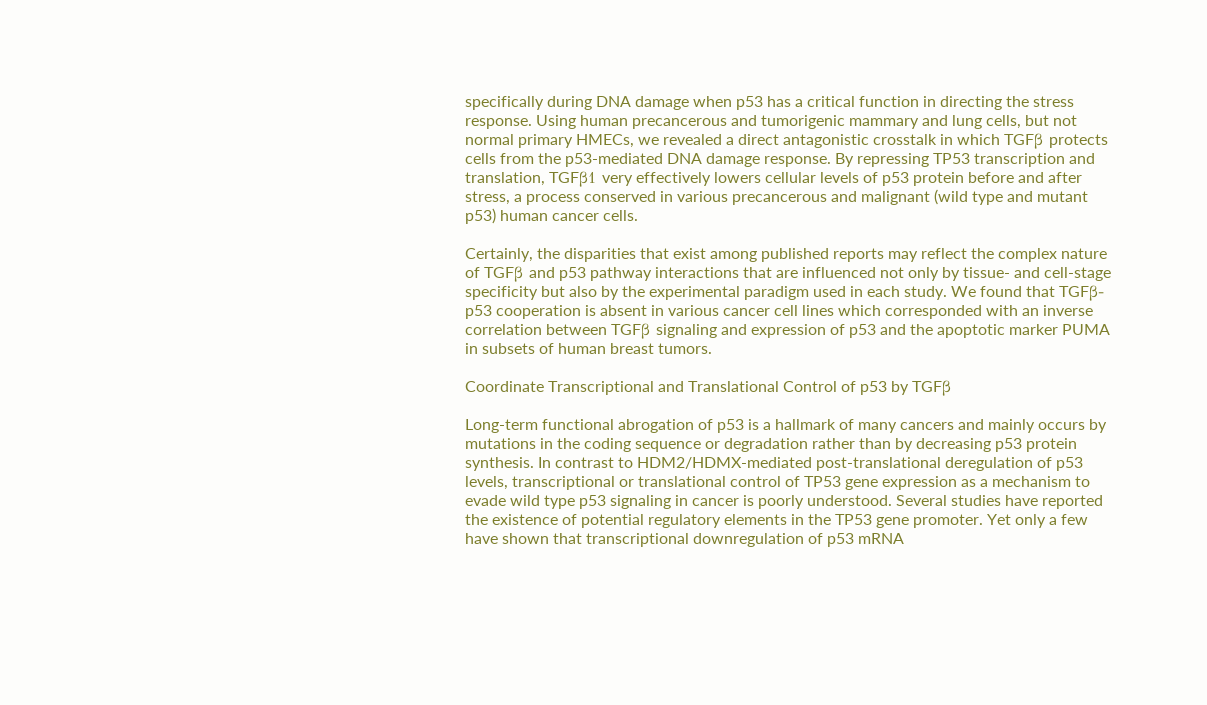specifically during DNA damage when p53 has a critical function in directing the stress response. Using human precancerous and tumorigenic mammary and lung cells, but not normal primary HMECs, we revealed a direct antagonistic crosstalk in which TGFβ protects cells from the p53-mediated DNA damage response. By repressing TP53 transcription and translation, TGFβ1 very effectively lowers cellular levels of p53 protein before and after stress, a process conserved in various precancerous and malignant (wild type and mutant p53) human cancer cells.

Certainly, the disparities that exist among published reports may reflect the complex nature of TGFβ and p53 pathway interactions that are influenced not only by tissue- and cell-stage specificity but also by the experimental paradigm used in each study. We found that TGFβ-p53 cooperation is absent in various cancer cell lines which corresponded with an inverse correlation between TGFβ signaling and expression of p53 and the apoptotic marker PUMA in subsets of human breast tumors.

Coordinate Transcriptional and Translational Control of p53 by TGFβ

Long-term functional abrogation of p53 is a hallmark of many cancers and mainly occurs by mutations in the coding sequence or degradation rather than by decreasing p53 protein synthesis. In contrast to HDM2/HDMX-mediated post-translational deregulation of p53 levels, transcriptional or translational control of TP53 gene expression as a mechanism to evade wild type p53 signaling in cancer is poorly understood. Several studies have reported the existence of potential regulatory elements in the TP53 gene promoter. Yet only a few have shown that transcriptional downregulation of p53 mRNA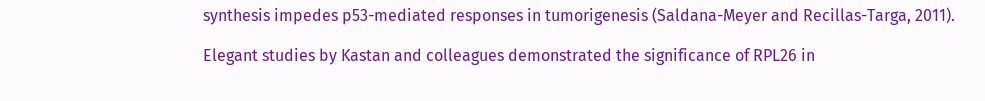synthesis impedes p53-mediated responses in tumorigenesis (Saldana-Meyer and Recillas-Targa, 2011).

Elegant studies by Kastan and colleagues demonstrated the significance of RPL26 in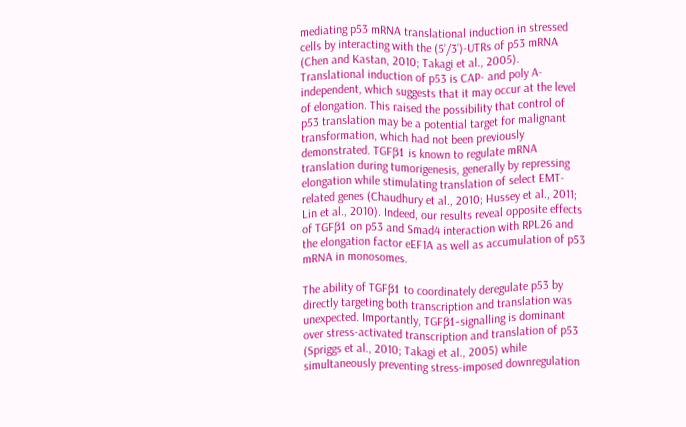mediating p53 mRNA translational induction in stressed cells by interacting with the (5’/3’)-UTRs of p53 mRNA (Chen and Kastan, 2010; Takagi et al., 2005). Translational induction of p53 is CAP- and poly A-independent, which suggests that it may occur at the level of elongation. This raised the possibility that control of p53 translation may be a potential target for malignant transformation, which had not been previously demonstrated. TGFβ1 is known to regulate mRNA translation during tumorigenesis, generally by repressing elongation while stimulating translation of select EMT-related genes (Chaudhury et al., 2010; Hussey et al., 2011; Lin et al., 2010). Indeed, our results reveal opposite effects of TGFβ1 on p53 and Smad4 interaction with RPL26 and the elongation factor eEF1A as well as accumulation of p53 mRNA in monosomes.

The ability of TGFβ1 to coordinately deregulate p53 by directly targeting both transcription and translation was unexpected. Importantly, TGFβ1-signalling is dominant over stress-activated transcription and translation of p53 (Spriggs et al., 2010; Takagi et al., 2005) while simultaneously preventing stress-imposed downregulation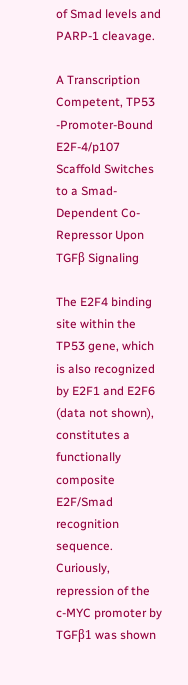of Smad levels and PARP-1 cleavage.

A Transcription Competent, TP53 -Promoter-Bound E2F-4/p107 Scaffold Switches to a Smad-Dependent Co-Repressor Upon TGFβ Signaling

The E2F4 binding site within the TP53 gene, which is also recognized by E2F1 and E2F6 (data not shown), constitutes a functionally composite E2F/Smad recognition sequence. Curiously, repression of the c-MYC promoter by TGFβ1 was shown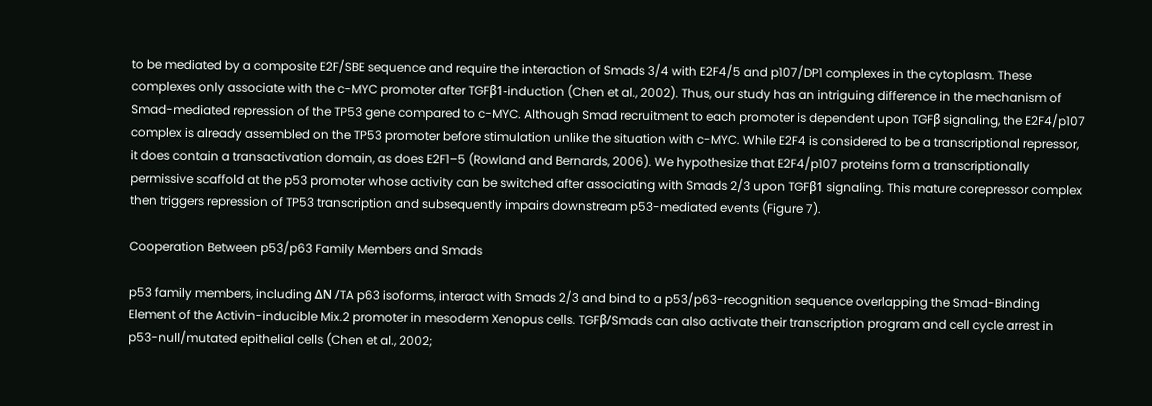to be mediated by a composite E2F/SBE sequence and require the interaction of Smads 3/4 with E2F4/5 and p107/DP1 complexes in the cytoplasm. These complexes only associate with the c-MYC promoter after TGFβ1-induction (Chen et al., 2002). Thus, our study has an intriguing difference in the mechanism of Smad-mediated repression of the TP53 gene compared to c-MYC. Although Smad recruitment to each promoter is dependent upon TGFβ signaling, the E2F4/p107 complex is already assembled on the TP53 promoter before stimulation unlike the situation with c-MYC. While E2F4 is considered to be a transcriptional repressor, it does contain a transactivation domain, as does E2F1–5 (Rowland and Bernards, 2006). We hypothesize that E2F4/p107 proteins form a transcriptionally permissive scaffold at the p53 promoter whose activity can be switched after associating with Smads 2/3 upon TGFβ1 signaling. This mature corepressor complex then triggers repression of TP53 transcription and subsequently impairs downstream p53-mediated events (Figure 7).

Cooperation Between p53/p63 Family Members and Smads

p53 family members, including ΔN /TA p63 isoforms, interact with Smads 2/3 and bind to a p53/p63-recognition sequence overlapping the Smad-Binding Element of the Activin-inducible Mix.2 promoter in mesoderm Xenopus cells. TGFβ/Smads can also activate their transcription program and cell cycle arrest in p53-null/mutated epithelial cells (Chen et al., 2002;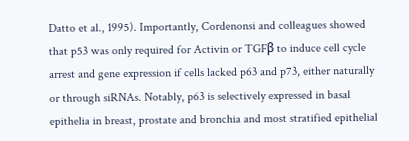Datto et al., 1995). Importantly, Cordenonsi and colleagues showed that p53 was only required for Activin or TGFβ to induce cell cycle arrest and gene expression if cells lacked p63 and p73, either naturally or through siRNAs. Notably, p63 is selectively expressed in basal epithelia in breast, prostate and bronchia and most stratified epithelial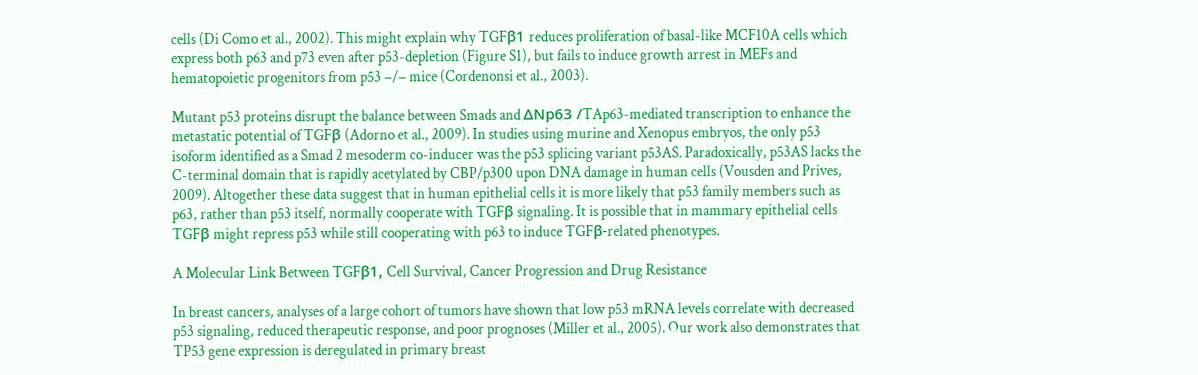cells (Di Como et al., 2002). This might explain why TGFβ1 reduces proliferation of basal-like MCF10A cells which express both p63 and p73 even after p53-depletion (Figure S1), but fails to induce growth arrest in MEFs and hematopoietic progenitors from p53 −/− mice (Cordenonsi et al., 2003).

Mutant p53 proteins disrupt the balance between Smads and ΔNp63 /TAp63-mediated transcription to enhance the metastatic potential of TGFβ (Adorno et al., 2009). In studies using murine and Xenopus embryos, the only p53 isoform identified as a Smad 2 mesoderm co-inducer was the p53 splicing variant p53AS. Paradoxically, p53AS lacks the C-terminal domain that is rapidly acetylated by CBP/p300 upon DNA damage in human cells (Vousden and Prives, 2009). Altogether these data suggest that in human epithelial cells it is more likely that p53 family members such as p63, rather than p53 itself, normally cooperate with TGFβ signaling. It is possible that in mammary epithelial cells TGFβ might repress p53 while still cooperating with p63 to induce TGFβ-related phenotypes.

A Molecular Link Between TGFβ1, Cell Survival, Cancer Progression and Drug Resistance

In breast cancers, analyses of a large cohort of tumors have shown that low p53 mRNA levels correlate with decreased p53 signaling, reduced therapeutic response, and poor prognoses (Miller et al., 2005). Our work also demonstrates that TP53 gene expression is deregulated in primary breast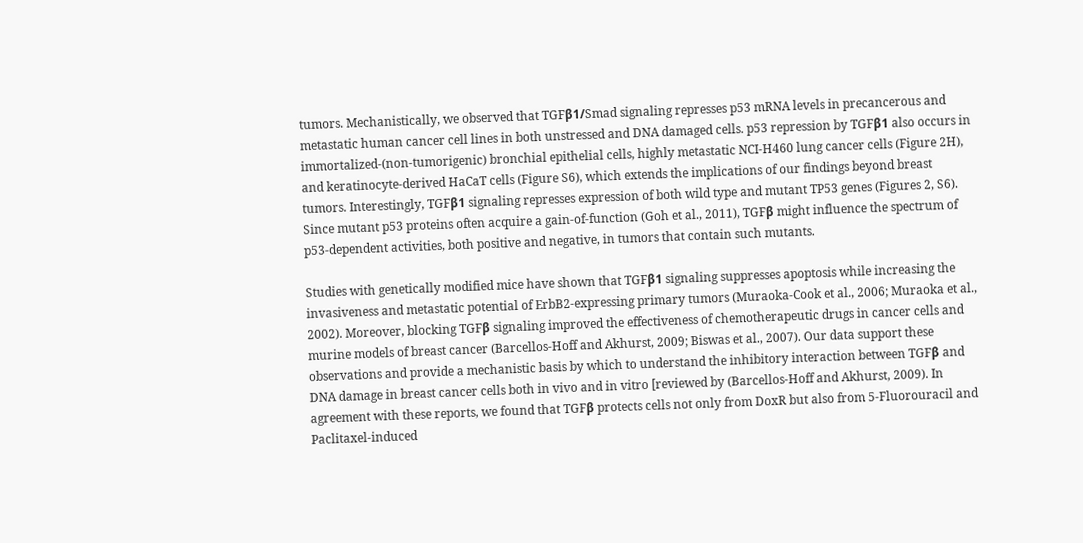tumors. Mechanistically, we observed that TGFβ1/Smad signaling represses p53 mRNA levels in precancerous and metastatic human cancer cell lines in both unstressed and DNA damaged cells. p53 repression by TGFβ1 also occurs in immortalized-(non-tumorigenic) bronchial epithelial cells, highly metastatic NCI-H460 lung cancer cells (Figure 2H), and keratinocyte-derived HaCaT cells (Figure S6), which extends the implications of our findings beyond breast tumors. Interestingly, TGFβ1 signaling represses expression of both wild type and mutant TP53 genes (Figures 2, S6). Since mutant p53 proteins often acquire a gain-of-function (Goh et al., 2011), TGFβ might influence the spectrum of p53-dependent activities, both positive and negative, in tumors that contain such mutants.

Studies with genetically modified mice have shown that TGFβ1 signaling suppresses apoptosis while increasing the invasiveness and metastatic potential of ErbB2-expressing primary tumors (Muraoka-Cook et al., 2006; Muraoka et al., 2002). Moreover, blocking TGFβ signaling improved the effectiveness of chemotherapeutic drugs in cancer cells and murine models of breast cancer (Barcellos-Hoff and Akhurst, 2009; Biswas et al., 2007). Our data support these observations and provide a mechanistic basis by which to understand the inhibitory interaction between TGFβ and DNA damage in breast cancer cells both in vivo and in vitro [reviewed by (Barcellos-Hoff and Akhurst, 2009). In agreement with these reports, we found that TGFβ protects cells not only from DoxR but also from 5-Fluorouracil and Paclitaxel-induced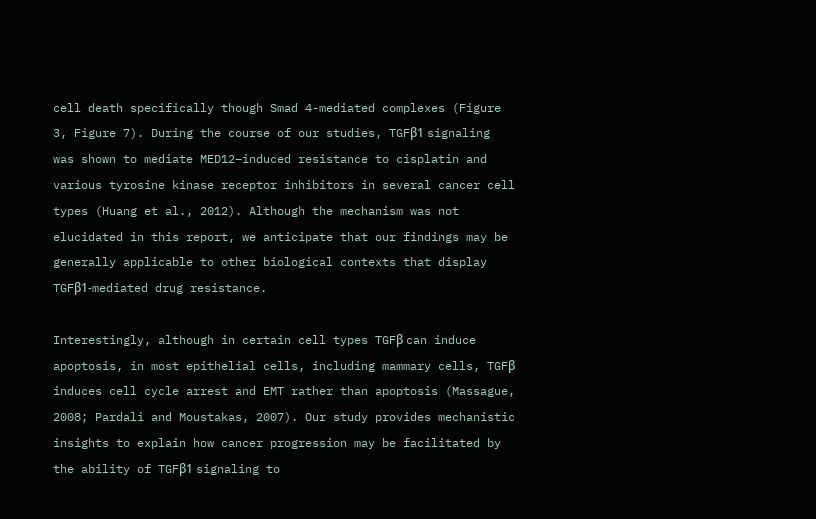cell death specifically though Smad 4-mediated complexes (Figure 3, Figure 7). During the course of our studies, TGFβ1 signaling was shown to mediate MED12–induced resistance to cisplatin and various tyrosine kinase receptor inhibitors in several cancer cell types (Huang et al., 2012). Although the mechanism was not elucidated in this report, we anticipate that our findings may be generally applicable to other biological contexts that display TGFβ1-mediated drug resistance.

Interestingly, although in certain cell types TGFβ can induce apoptosis, in most epithelial cells, including mammary cells, TGFβ induces cell cycle arrest and EMT rather than apoptosis (Massague, 2008; Pardali and Moustakas, 2007). Our study provides mechanistic insights to explain how cancer progression may be facilitated by the ability of TGFβ1 signaling to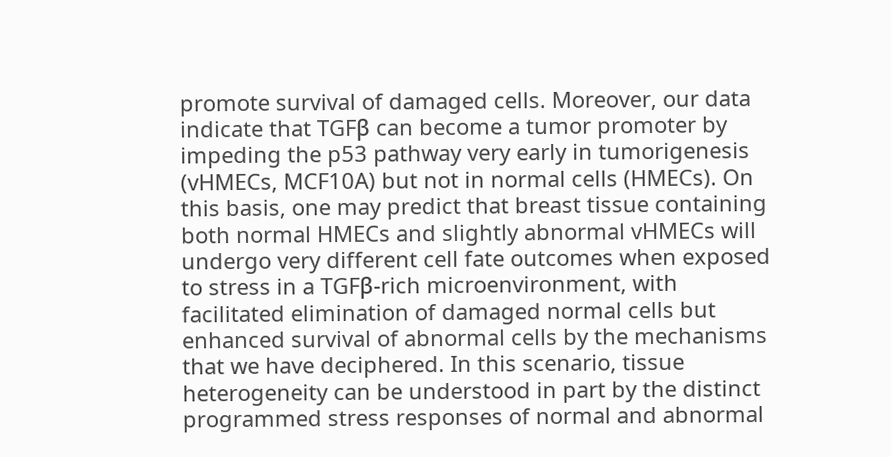promote survival of damaged cells. Moreover, our data indicate that TGFβ can become a tumor promoter by impeding the p53 pathway very early in tumorigenesis (vHMECs, MCF10A) but not in normal cells (HMECs). On this basis, one may predict that breast tissue containing both normal HMECs and slightly abnormal vHMECs will undergo very different cell fate outcomes when exposed to stress in a TGFβ-rich microenvironment, with facilitated elimination of damaged normal cells but enhanced survival of abnormal cells by the mechanisms that we have deciphered. In this scenario, tissue heterogeneity can be understood in part by the distinct programmed stress responses of normal and abnormal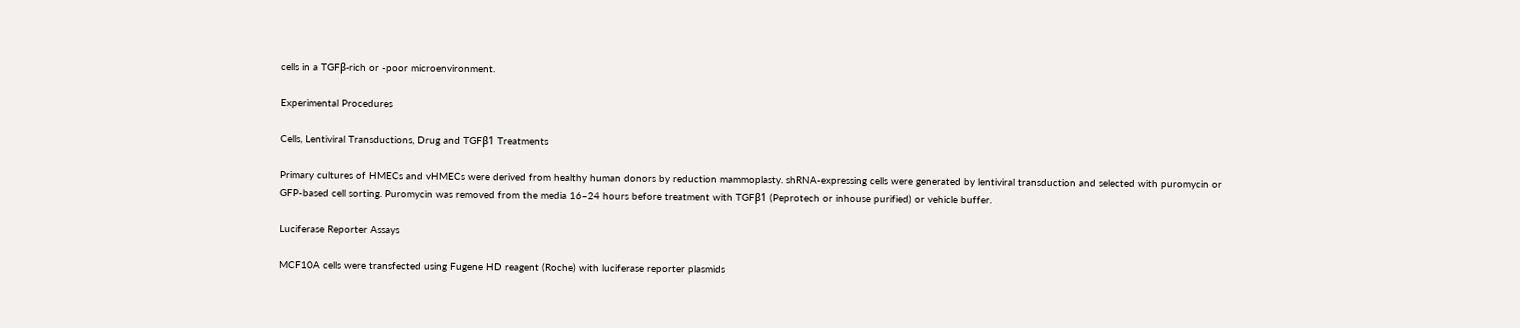cells in a TGFβ-rich or -poor microenvironment.

Experimental Procedures

Cells, Lentiviral Transductions, Drug and TGFβ1 Treatments

Primary cultures of HMECs and vHMECs were derived from healthy human donors by reduction mammoplasty. shRNA-expressing cells were generated by lentiviral transduction and selected with puromycin or GFP-based cell sorting. Puromycin was removed from the media 16–24 hours before treatment with TGFβ1 (Peprotech or inhouse purified) or vehicle buffer.

Luciferase Reporter Assays

MCF10A cells were transfected using Fugene HD reagent (Roche) with luciferase reporter plasmids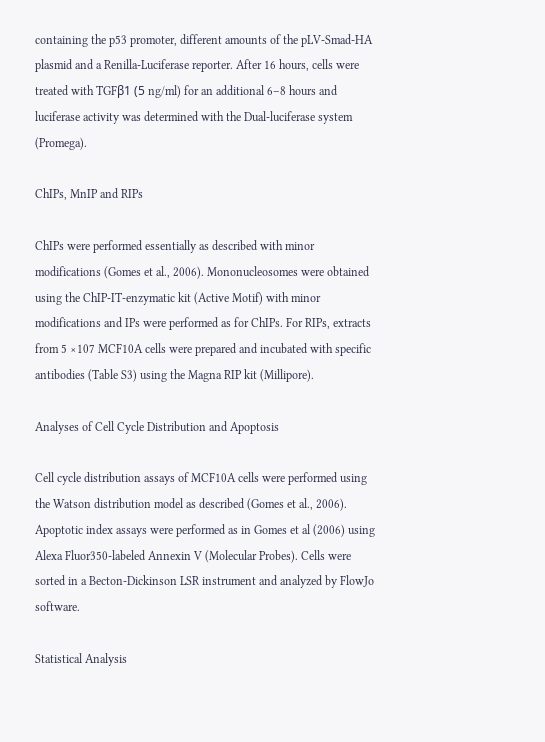containing the p53 promoter, different amounts of the pLV-Smad-HA plasmid and a Renilla-Luciferase reporter. After 16 hours, cells were treated with TGFβ1 (5 ng/ml) for an additional 6–8 hours and luciferase activity was determined with the Dual-luciferase system (Promega).

ChIPs, MnIP and RIPs

ChIPs were performed essentially as described with minor modifications (Gomes et al., 2006). Mononucleosomes were obtained using the ChIP-IT-enzymatic kit (Active Motif) with minor modifications and IPs were performed as for ChIPs. For RIPs, extracts from 5 ×107 MCF10A cells were prepared and incubated with specific antibodies (Table S3) using the Magna RIP kit (Millipore).

Analyses of Cell Cycle Distribution and Apoptosis

Cell cycle distribution assays of MCF10A cells were performed using the Watson distribution model as described (Gomes et al., 2006). Apoptotic index assays were performed as in Gomes et al (2006) using Alexa Fluor350-labeled Annexin V (Molecular Probes). Cells were sorted in a Becton-Dickinson LSR instrument and analyzed by FlowJo software.

Statistical Analysis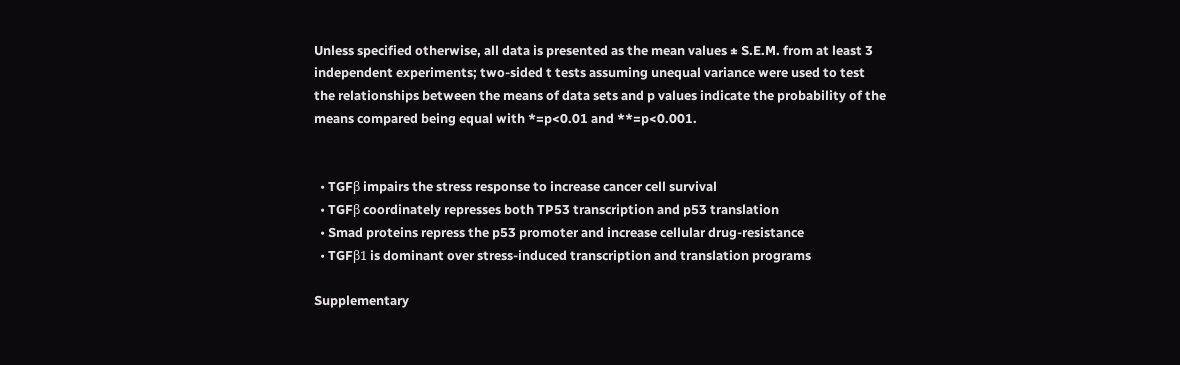Unless specified otherwise, all data is presented as the mean values ± S.E.M. from at least 3 independent experiments; two-sided t tests assuming unequal variance were used to test the relationships between the means of data sets and p values indicate the probability of the means compared being equal with *=p<0.01 and **=p<0.001.


  • TGFβ impairs the stress response to increase cancer cell survival
  • TGFβ coordinately represses both TP53 transcription and p53 translation
  • Smad proteins repress the p53 promoter and increase cellular drug-resistance
  • TGFβ1 is dominant over stress-induced transcription and translation programs

Supplementary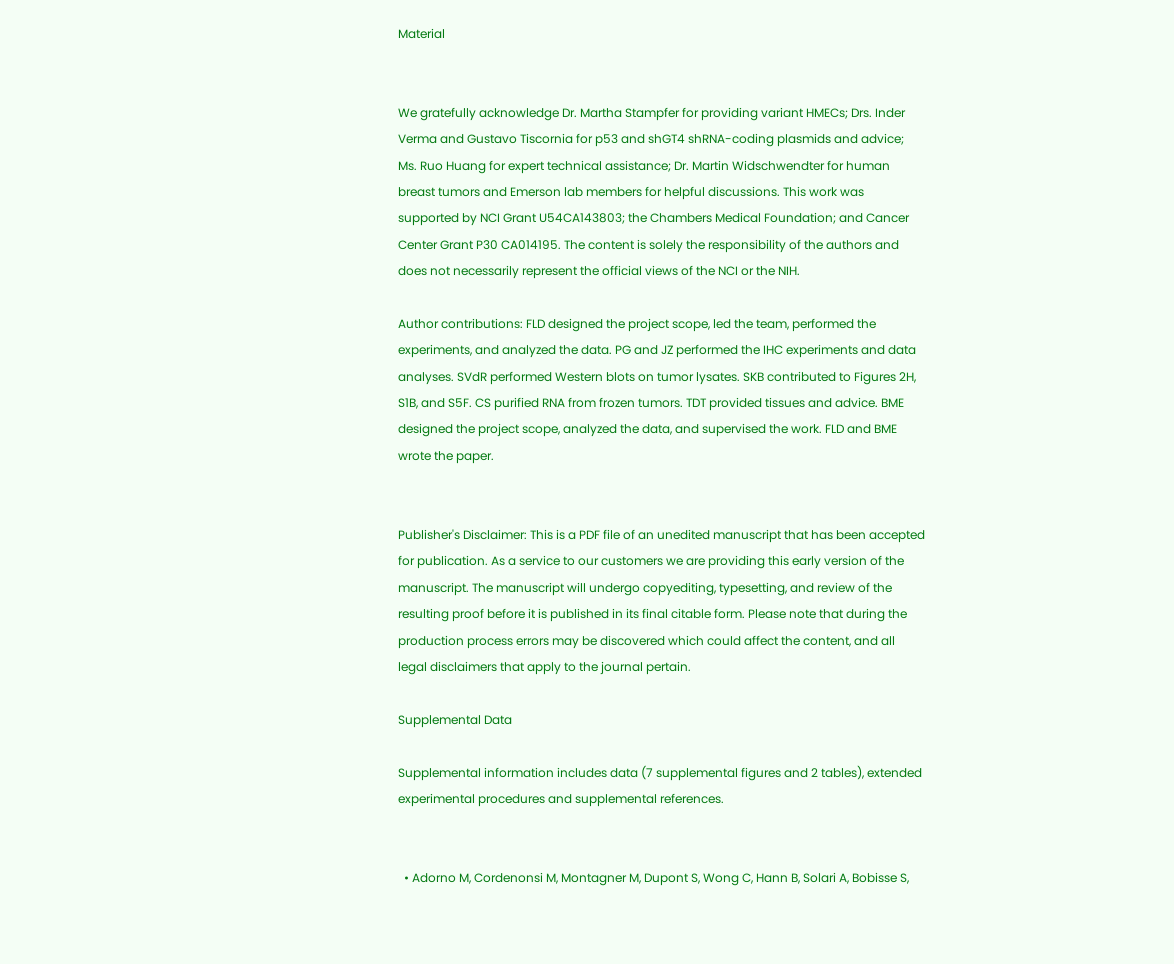Material


We gratefully acknowledge Dr. Martha Stampfer for providing variant HMECs; Drs. Inder Verma and Gustavo Tiscornia for p53 and shGT4 shRNA-coding plasmids and advice; Ms. Ruo Huang for expert technical assistance; Dr. Martin Widschwendter for human breast tumors and Emerson lab members for helpful discussions. This work was supported by NCI Grant U54CA143803; the Chambers Medical Foundation; and Cancer Center Grant P30 CA014195. The content is solely the responsibility of the authors and does not necessarily represent the official views of the NCI or the NIH.

Author contributions: FLD designed the project scope, led the team, performed the experiments, and analyzed the data. PG and JZ performed the IHC experiments and data analyses. SVdR performed Western blots on tumor lysates. SKB contributed to Figures 2H, S1B, and S5F. CS purified RNA from frozen tumors. TDT provided tissues and advice. BME designed the project scope, analyzed the data, and supervised the work. FLD and BME wrote the paper.


Publisher's Disclaimer: This is a PDF file of an unedited manuscript that has been accepted for publication. As a service to our customers we are providing this early version of the manuscript. The manuscript will undergo copyediting, typesetting, and review of the resulting proof before it is published in its final citable form. Please note that during the production process errors may be discovered which could affect the content, and all legal disclaimers that apply to the journal pertain.

Supplemental Data

Supplemental information includes data (7 supplemental figures and 2 tables), extended experimental procedures and supplemental references.


  • Adorno M, Cordenonsi M, Montagner M, Dupont S, Wong C, Hann B, Solari A, Bobisse S,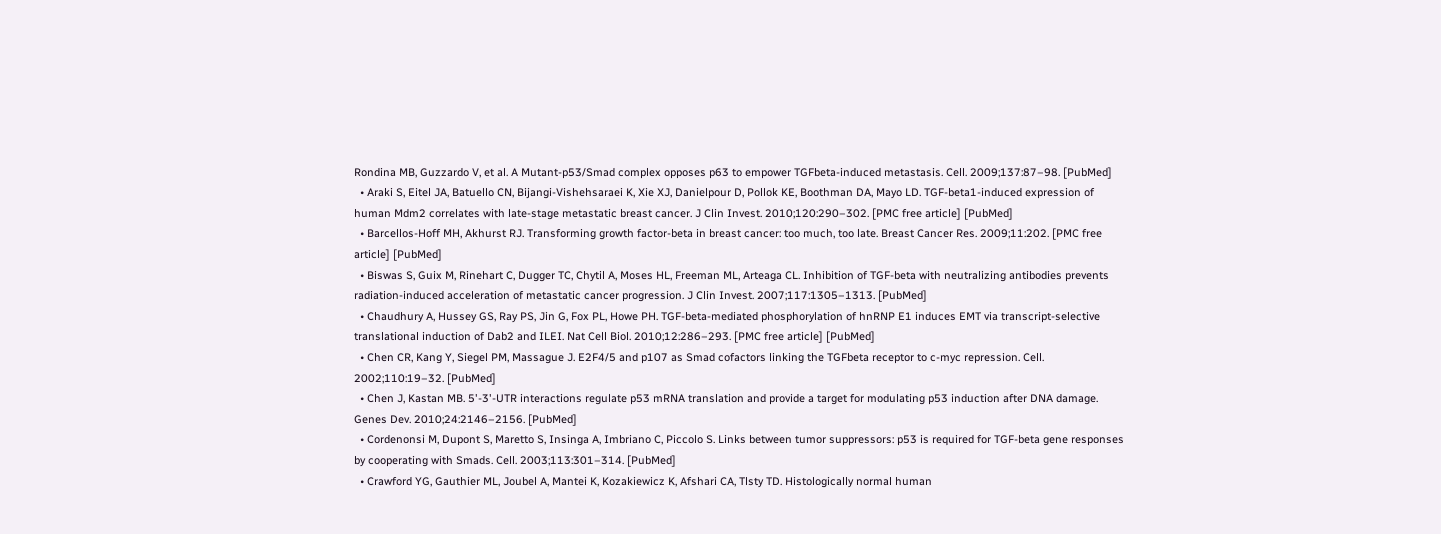Rondina MB, Guzzardo V, et al. A Mutant-p53/Smad complex opposes p63 to empower TGFbeta-induced metastasis. Cell. 2009;137:87–98. [PubMed]
  • Araki S, Eitel JA, Batuello CN, Bijangi-Vishehsaraei K, Xie XJ, Danielpour D, Pollok KE, Boothman DA, Mayo LD. TGF-beta1-induced expression of human Mdm2 correlates with late-stage metastatic breast cancer. J Clin Invest. 2010;120:290–302. [PMC free article] [PubMed]
  • Barcellos-Hoff MH, Akhurst RJ. Transforming growth factor-beta in breast cancer: too much, too late. Breast Cancer Res. 2009;11:202. [PMC free article] [PubMed]
  • Biswas S, Guix M, Rinehart C, Dugger TC, Chytil A, Moses HL, Freeman ML, Arteaga CL. Inhibition of TGF-beta with neutralizing antibodies prevents radiation-induced acceleration of metastatic cancer progression. J Clin Invest. 2007;117:1305–1313. [PubMed]
  • Chaudhury A, Hussey GS, Ray PS, Jin G, Fox PL, Howe PH. TGF-beta-mediated phosphorylation of hnRNP E1 induces EMT via transcript-selective translational induction of Dab2 and ILEI. Nat Cell Biol. 2010;12:286–293. [PMC free article] [PubMed]
  • Chen CR, Kang Y, Siegel PM, Massague J. E2F4/5 and p107 as Smad cofactors linking the TGFbeta receptor to c-myc repression. Cell. 2002;110:19–32. [PubMed]
  • Chen J, Kastan MB. 5'-3'-UTR interactions regulate p53 mRNA translation and provide a target for modulating p53 induction after DNA damage. Genes Dev. 2010;24:2146–2156. [PubMed]
  • Cordenonsi M, Dupont S, Maretto S, Insinga A, Imbriano C, Piccolo S. Links between tumor suppressors: p53 is required for TGF-beta gene responses by cooperating with Smads. Cell. 2003;113:301–314. [PubMed]
  • Crawford YG, Gauthier ML, Joubel A, Mantei K, Kozakiewicz K, Afshari CA, Tlsty TD. Histologically normal human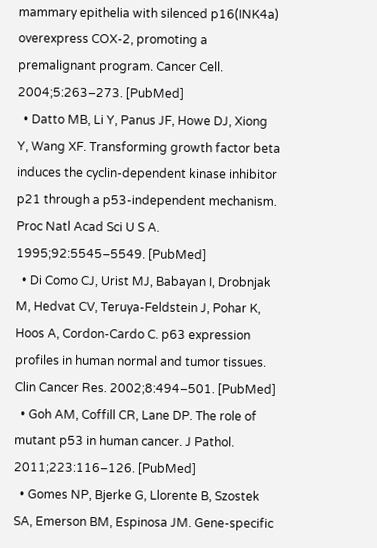mammary epithelia with silenced p16(INK4a) overexpress COX-2, promoting a premalignant program. Cancer Cell. 2004;5:263–273. [PubMed]
  • Datto MB, Li Y, Panus JF, Howe DJ, Xiong Y, Wang XF. Transforming growth factor beta induces the cyclin-dependent kinase inhibitor p21 through a p53-independent mechanism. Proc Natl Acad Sci U S A. 1995;92:5545–5549. [PubMed]
  • Di Como CJ, Urist MJ, Babayan I, Drobnjak M, Hedvat CV, Teruya-Feldstein J, Pohar K, Hoos A, Cordon-Cardo C. p63 expression profiles in human normal and tumor tissues. Clin Cancer Res. 2002;8:494–501. [PubMed]
  • Goh AM, Coffill CR, Lane DP. The role of mutant p53 in human cancer. J Pathol. 2011;223:116–126. [PubMed]
  • Gomes NP, Bjerke G, Llorente B, Szostek SA, Emerson BM, Espinosa JM. Gene-specific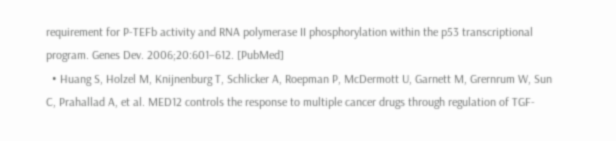requirement for P-TEFb activity and RNA polymerase II phosphorylation within the p53 transcriptional program. Genes Dev. 2006;20:601–612. [PubMed]
  • Huang S, Holzel M, Knijnenburg T, Schlicker A, Roepman P, McDermott U, Garnett M, Grernrum W, Sun C, Prahallad A, et al. MED12 controls the response to multiple cancer drugs through regulation of TGF-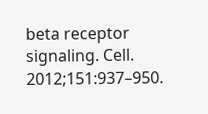beta receptor signaling. Cell. 2012;151:937–950.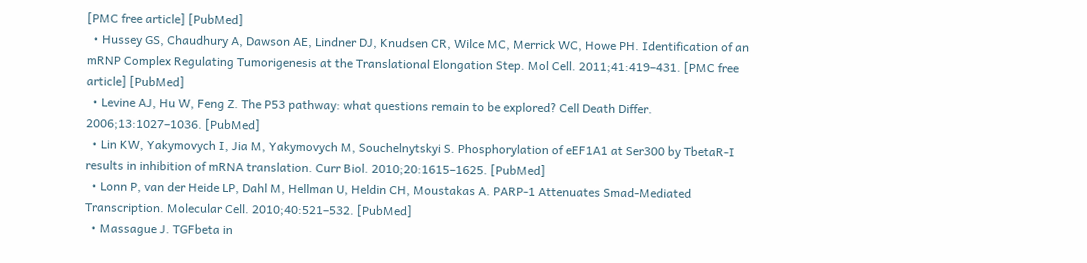[PMC free article] [PubMed]
  • Hussey GS, Chaudhury A, Dawson AE, Lindner DJ, Knudsen CR, Wilce MC, Merrick WC, Howe PH. Identification of an mRNP Complex Regulating Tumorigenesis at the Translational Elongation Step. Mol Cell. 2011;41:419–431. [PMC free article] [PubMed]
  • Levine AJ, Hu W, Feng Z. The P53 pathway: what questions remain to be explored? Cell Death Differ. 2006;13:1027–1036. [PubMed]
  • Lin KW, Yakymovych I, Jia M, Yakymovych M, Souchelnytskyi S. Phosphorylation of eEF1A1 at Ser300 by TbetaR-I results in inhibition of mRNA translation. Curr Biol. 2010;20:1615–1625. [PubMed]
  • Lonn P, van der Heide LP, Dahl M, Hellman U, Heldin CH, Moustakas A. PARP-1 Attenuates Smad-Mediated Transcription. Molecular Cell. 2010;40:521–532. [PubMed]
  • Massague J. TGFbeta in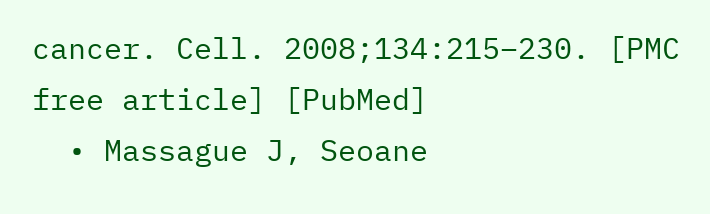cancer. Cell. 2008;134:215–230. [PMC free article] [PubMed]
  • Massague J, Seoane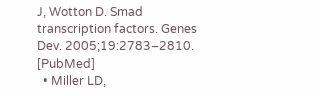J, Wotton D. Smad transcription factors. Genes Dev. 2005;19:2783–2810. [PubMed]
  • Miller LD,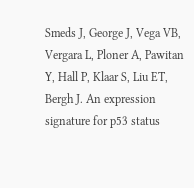Smeds J, George J, Vega VB, Vergara L, Ploner A, Pawitan Y, Hall P, Klaar S, Liu ET, Bergh J. An expression signature for p53 status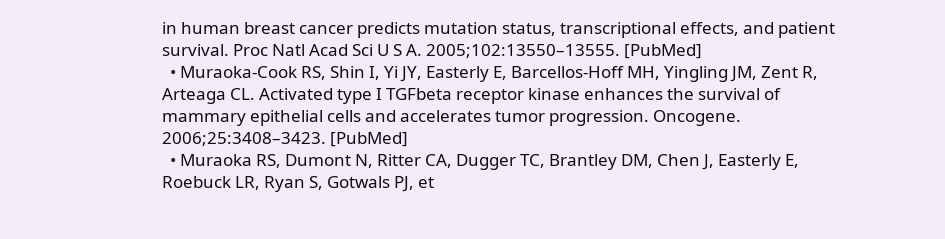in human breast cancer predicts mutation status, transcriptional effects, and patient survival. Proc Natl Acad Sci U S A. 2005;102:13550–13555. [PubMed]
  • Muraoka-Cook RS, Shin I, Yi JY, Easterly E, Barcellos-Hoff MH, Yingling JM, Zent R, Arteaga CL. Activated type I TGFbeta receptor kinase enhances the survival of mammary epithelial cells and accelerates tumor progression. Oncogene. 2006;25:3408–3423. [PubMed]
  • Muraoka RS, Dumont N, Ritter CA, Dugger TC, Brantley DM, Chen J, Easterly E, Roebuck LR, Ryan S, Gotwals PJ, et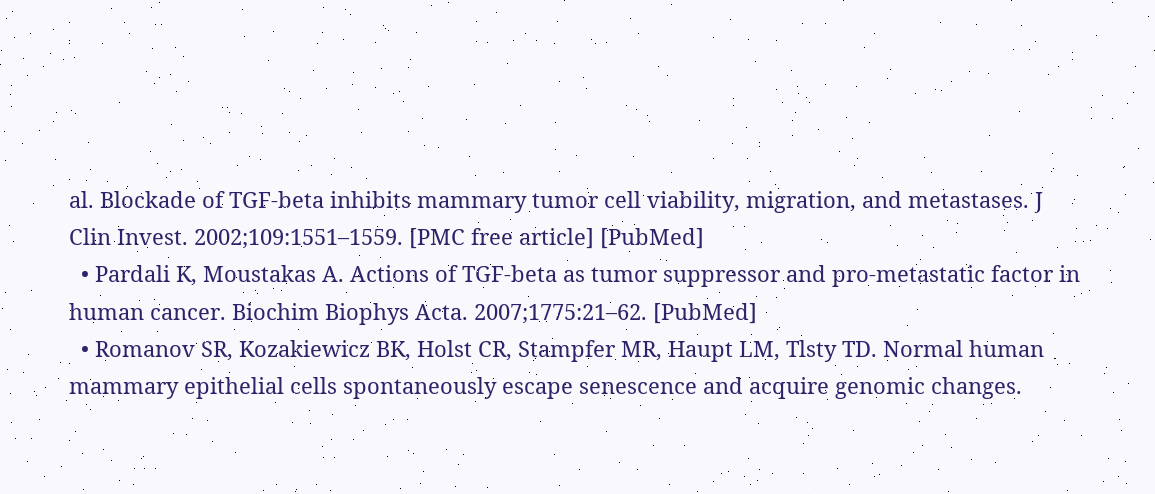al. Blockade of TGF-beta inhibits mammary tumor cell viability, migration, and metastases. J Clin Invest. 2002;109:1551–1559. [PMC free article] [PubMed]
  • Pardali K, Moustakas A. Actions of TGF-beta as tumor suppressor and pro-metastatic factor in human cancer. Biochim Biophys Acta. 2007;1775:21–62. [PubMed]
  • Romanov SR, Kozakiewicz BK, Holst CR, Stampfer MR, Haupt LM, Tlsty TD. Normal human mammary epithelial cells spontaneously escape senescence and acquire genomic changes.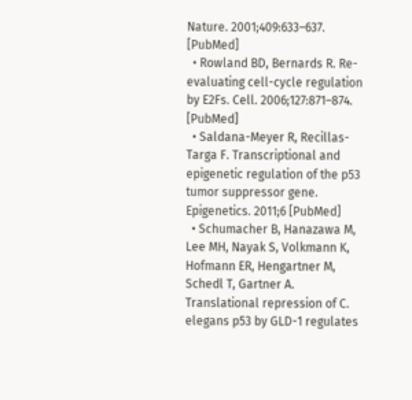Nature. 2001;409:633–637. [PubMed]
  • Rowland BD, Bernards R. Re-evaluating cell-cycle regulation by E2Fs. Cell. 2006;127:871–874. [PubMed]
  • Saldana-Meyer R, Recillas-Targa F. Transcriptional and epigenetic regulation of the p53 tumor suppressor gene. Epigenetics. 2011;6 [PubMed]
  • Schumacher B, Hanazawa M, Lee MH, Nayak S, Volkmann K, Hofmann ER, Hengartner M, Schedl T, Gartner A. Translational repression of C. elegans p53 by GLD-1 regulates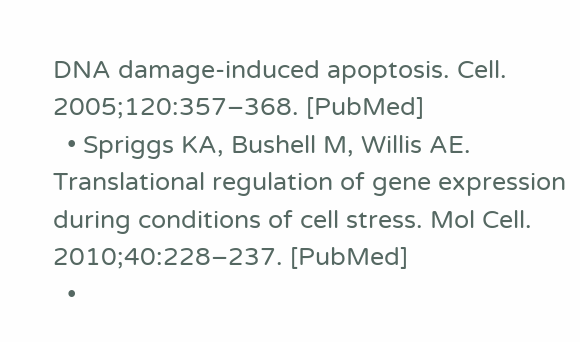DNA damage-induced apoptosis. Cell. 2005;120:357–368. [PubMed]
  • Spriggs KA, Bushell M, Willis AE. Translational regulation of gene expression during conditions of cell stress. Mol Cell. 2010;40:228–237. [PubMed]
  •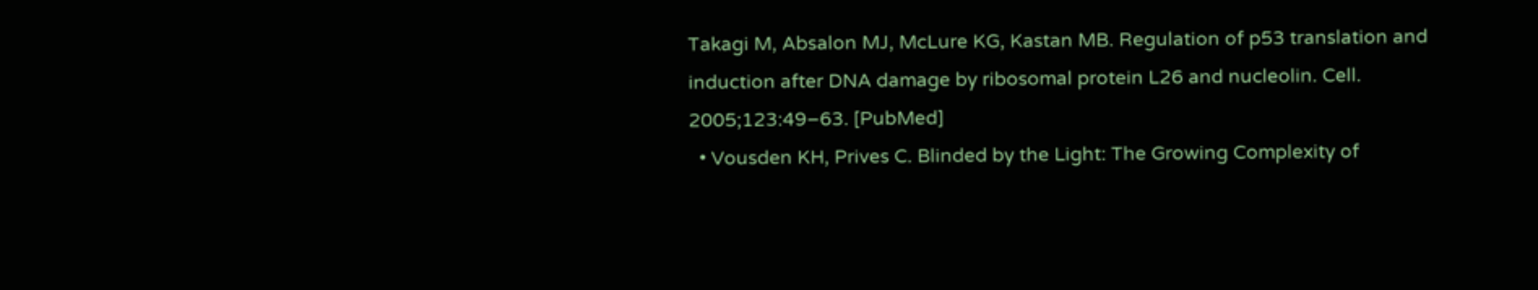Takagi M, Absalon MJ, McLure KG, Kastan MB. Regulation of p53 translation and induction after DNA damage by ribosomal protein L26 and nucleolin. Cell. 2005;123:49–63. [PubMed]
  • Vousden KH, Prives C. Blinded by the Light: The Growing Complexity of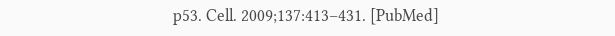p53. Cell. 2009;137:413–431. [PubMed]